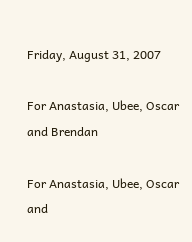Friday, August 31, 2007

For Anastasia, Ubee, Oscar and Brendan

For Anastasia, Ubee, Oscar and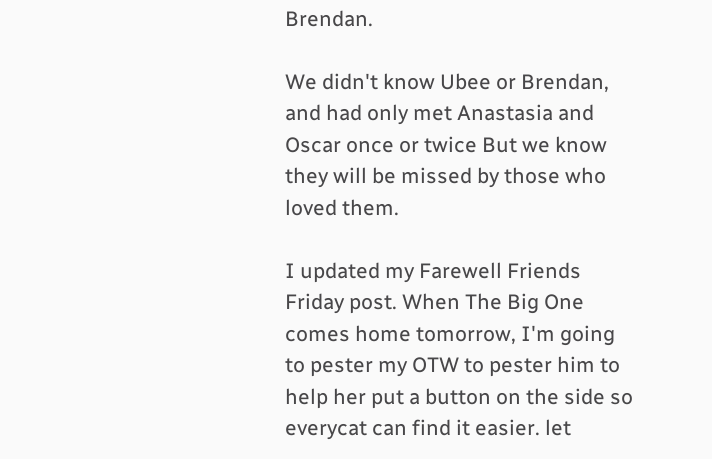Brendan.

We didn't know Ubee or Brendan, and had only met Anastasia and Oscar once or twice But we know they will be missed by those who loved them.

I updated my Farewell Friends Friday post. When The Big One comes home tomorrow, I'm going to pester my OTW to pester him to help her put a button on the side so everycat can find it easier. let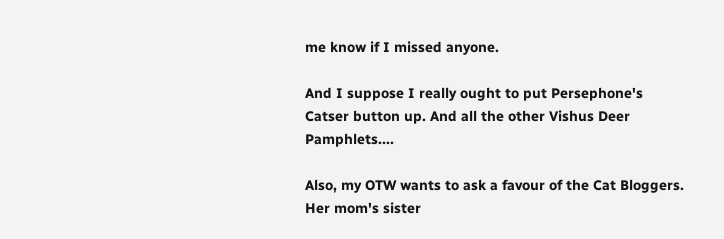me know if I missed anyone.

And I suppose I really ought to put Persephone's Catser button up. And all the other Vishus Deer Pamphlets....

Also, my OTW wants to ask a favour of the Cat Bloggers. Her mom's sister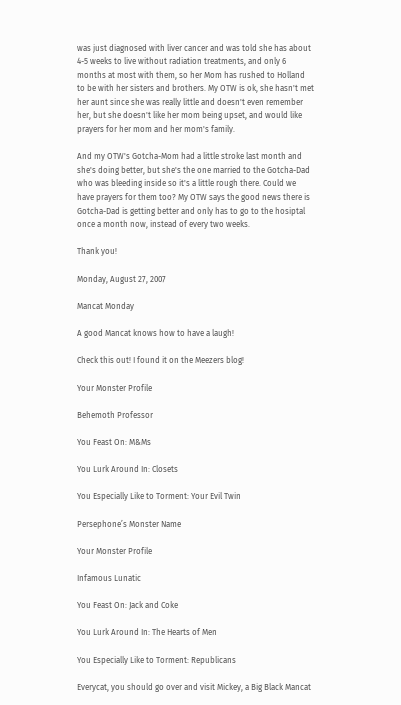was just diagnosed with liver cancer and was told she has about 4-5 weeks to live without radiation treatments, and only 6 months at most with them, so her Mom has rushed to Holland to be with her sisters and brothers. My OTW is ok, she hasn't met her aunt since she was really little and doesn't even remember her, but she doesn't like her mom being upset, and would like prayers for her mom and her mom's family.

And my OTW's Gotcha-Mom had a little stroke last month and she's doing better, but she's the one married to the Gotcha-Dad who was bleeding inside so it's a little rough there. Could we have prayers for them too? My OTW says the good news there is Gotcha-Dad is getting better and only has to go to the hosiptal once a month now, instead of every two weeks.

Thank you!

Monday, August 27, 2007

Mancat Monday

A good Mancat knows how to have a laugh!

Check this out! I found it on the Meezers blog!

Your Monster Profile

Behemoth Professor

You Feast On: M&Ms

You Lurk Around In: Closets

You Especially Like to Torment: Your Evil Twin

Persephone’s Monster Name

Your Monster Profile

Infamous Lunatic

You Feast On: Jack and Coke

You Lurk Around In: The Hearts of Men

You Especially Like to Torment: Republicans

Everycat, you should go over and visit Mickey, a Big Black Mancat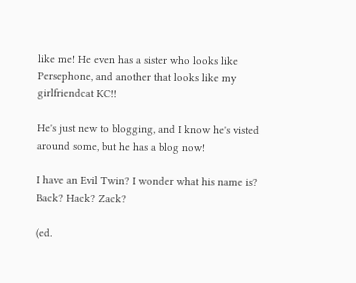like me! He even has a sister who looks like Persephone, and another that looks like my girlfriendcat KC!!

He's just new to blogging, and I know he's visted around some, but he has a blog now!

I have an Evil Twin? I wonder what his name is? Back? Hack? Zack?

(ed.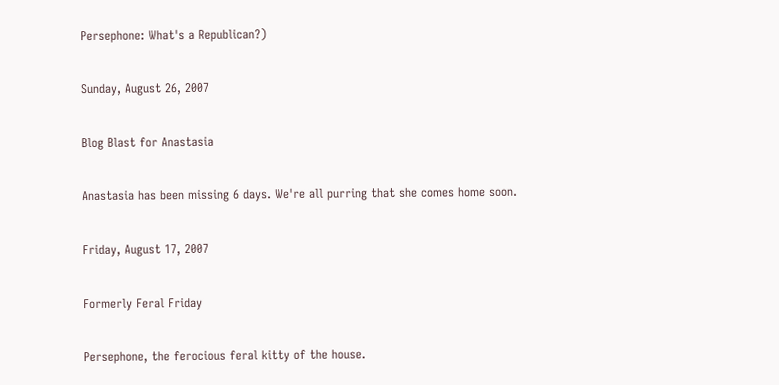Persephone: What's a Republican?)

Sunday, August 26, 2007

Blog Blast for Anastasia

Anastasia has been missing 6 days. We're all purring that she comes home soon.

Friday, August 17, 2007

Formerly Feral Friday

Persephone, the ferocious feral kitty of the house.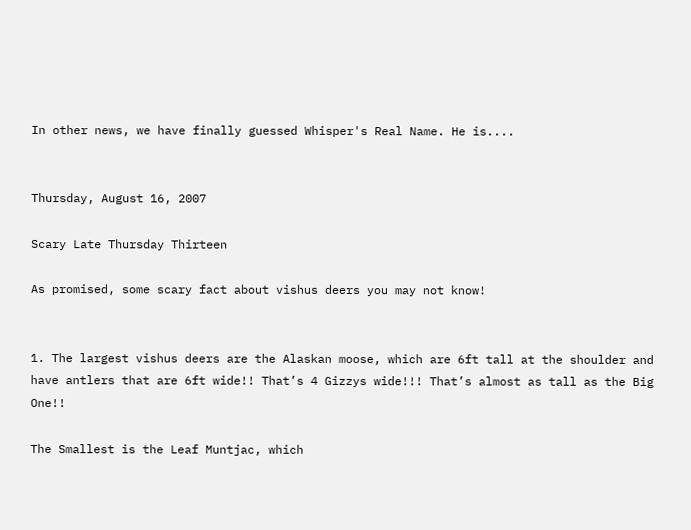In other news, we have finally guessed Whisper's Real Name. He is....


Thursday, August 16, 2007

Scary Late Thursday Thirteen

As promised, some scary fact about vishus deers you may not know!


1. The largest vishus deers are the Alaskan moose, which are 6ft tall at the shoulder and have antlers that are 6ft wide!! That’s 4 Gizzys wide!!! That’s almost as tall as the Big One!!

The Smallest is the Leaf Muntjac, which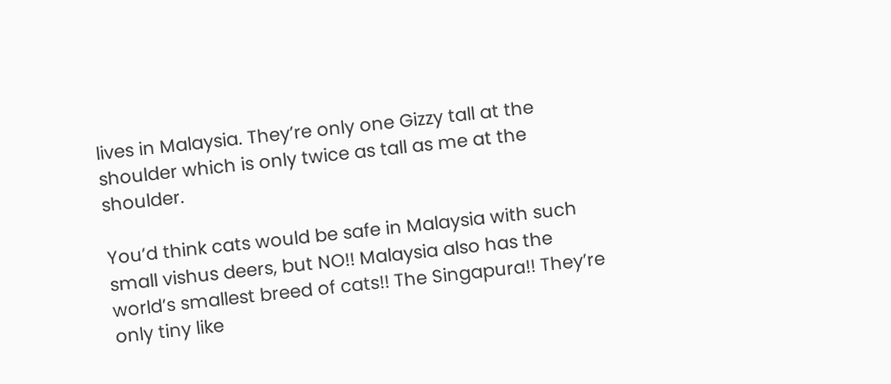lives in Malaysia. They’re only one Gizzy tall at the shoulder which is only twice as tall as me at the shoulder.

You’d think cats would be safe in Malaysia with such small vishus deers, but NO!! Malaysia also has the world’s smallest breed of cats!! The Singapura!! They’re only tiny like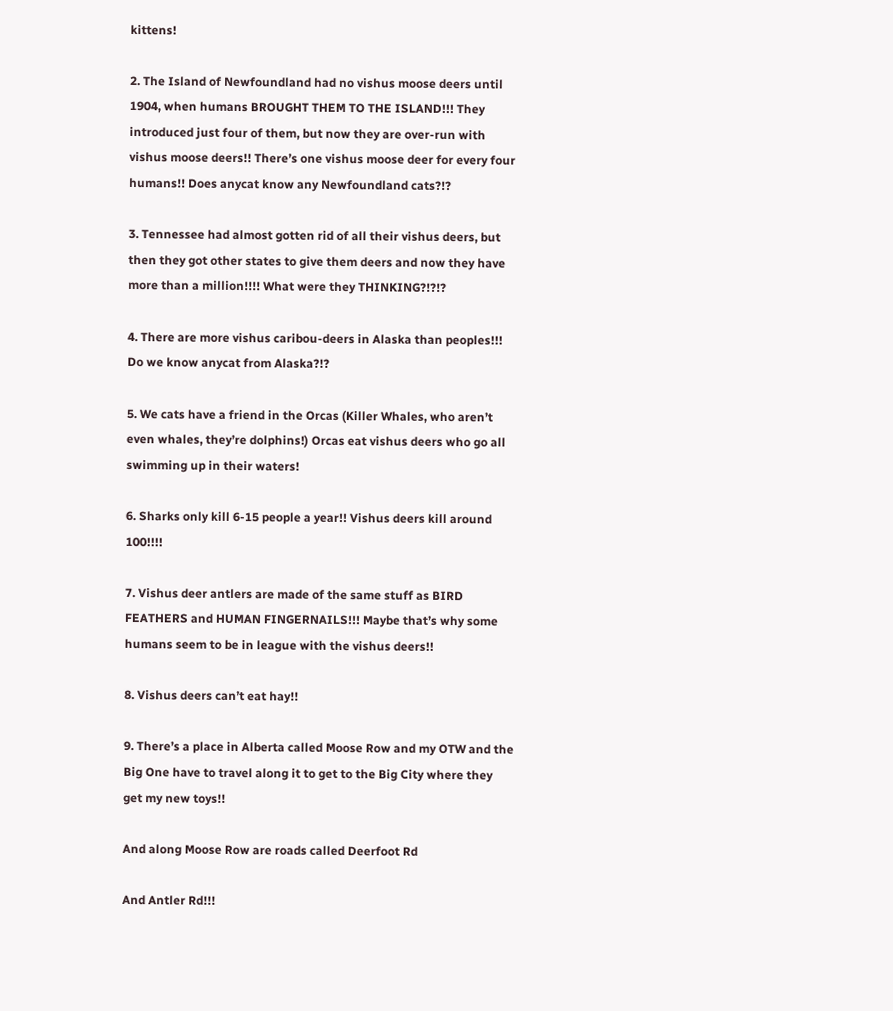kittens!

2. The Island of Newfoundland had no vishus moose deers until 1904, when humans BROUGHT THEM TO THE ISLAND!!! They introduced just four of them, but now they are over-run with vishus moose deers!! There’s one vishus moose deer for every four humans!! Does anycat know any Newfoundland cats?!?

3. Tennessee had almost gotten rid of all their vishus deers, but then they got other states to give them deers and now they have more than a million!!!! What were they THINKING?!?!?

4. There are more vishus caribou-deers in Alaska than peoples!!! Do we know anycat from Alaska?!?

5. We cats have a friend in the Orcas (Killer Whales, who aren’t even whales, they’re dolphins!) Orcas eat vishus deers who go all swimming up in their waters!

6. Sharks only kill 6-15 people a year!! Vishus deers kill around 100!!!!

7. Vishus deer antlers are made of the same stuff as BIRD FEATHERS and HUMAN FINGERNAILS!!! Maybe that’s why some humans seem to be in league with the vishus deers!!

8. Vishus deers can’t eat hay!!

9. There’s a place in Alberta called Moose Row and my OTW and the Big One have to travel along it to get to the Big City where they get my new toys!!

And along Moose Row are roads called Deerfoot Rd

And Antler Rd!!!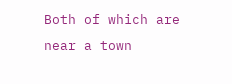Both of which are near a town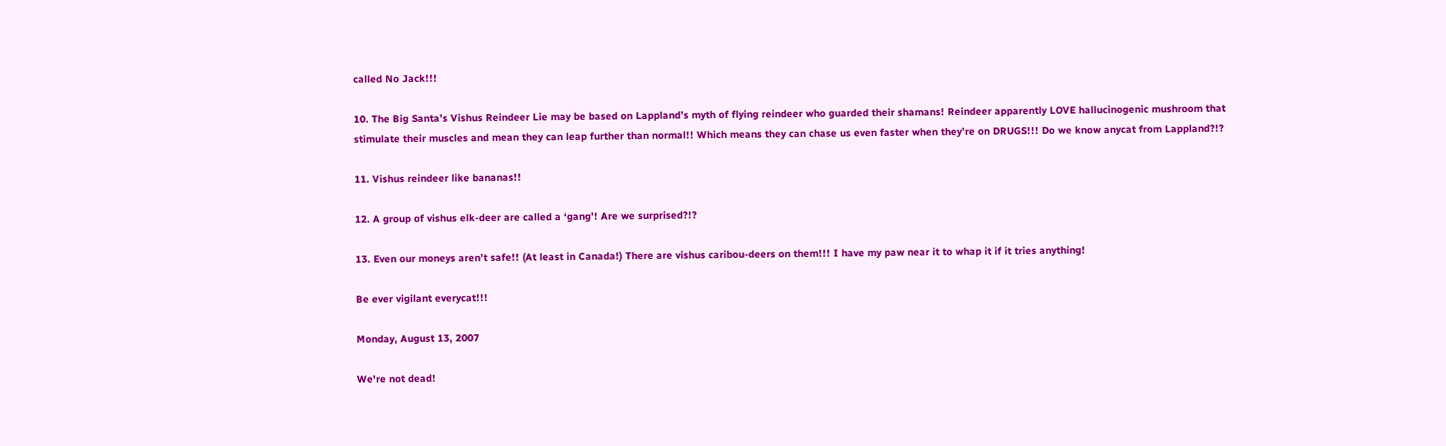called No Jack!!!

10. The Big Santa’s Vishus Reindeer Lie may be based on Lappland’s myth of flying reindeer who guarded their shamans! Reindeer apparently LOVE hallucinogenic mushroom that stimulate their muscles and mean they can leap further than normal!! Which means they can chase us even faster when they’re on DRUGS!!! Do we know anycat from Lappland?!?

11. Vishus reindeer like bananas!!

12. A group of vishus elk-deer are called a ‘gang’! Are we surprised?!?

13. Even our moneys aren’t safe!! (At least in Canada!) There are vishus caribou-deers on them!!! I have my paw near it to whap it if it tries anything!

Be ever vigilant everycat!!!

Monday, August 13, 2007

We're not dead!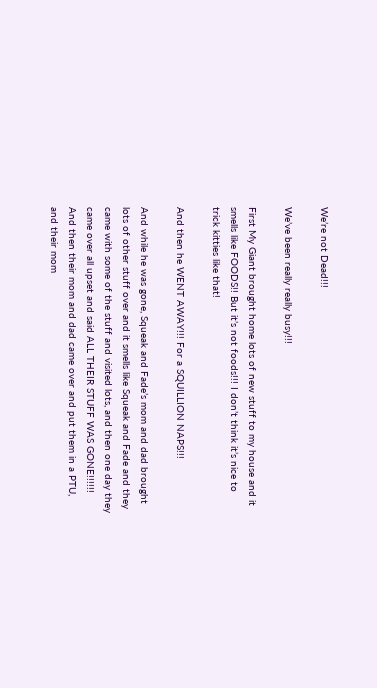We’re not Dead!!!

We’ve been really really busy!!!

First My Giant brought home lots of new stuff to my house and it smells like FOODS!! But it’s not foods!!! I don’t think it’s nice to trick kitties like that!

And then he WENT AWAY!!! For a SQUILLION NAPS!!!

And while he was gone, Squeak and Fade’s mom and dad brought lots of other stuff over and it smells like Squeak and Fade and they came with some of the stuff and visited lots, and then one day they came over all upset and said ALL THEIR STUFF WAS GONE!!!!!! And then their mom and dad came over and put them in a PTU, and their mom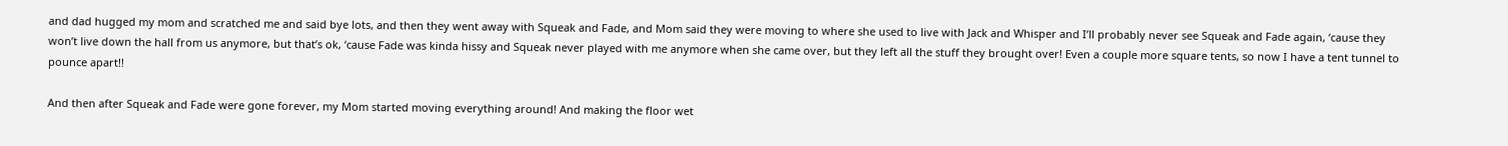and dad hugged my mom and scratched me and said bye lots, and then they went away with Squeak and Fade, and Mom said they were moving to where she used to live with Jack and Whisper and I’ll probably never see Squeak and Fade again, ‘cause they won’t live down the hall from us anymore, but that’s ok, ‘cause Fade was kinda hissy and Squeak never played with me anymore when she came over, but they left all the stuff they brought over! Even a couple more square tents, so now I have a tent tunnel to pounce apart!!

And then after Squeak and Fade were gone forever, my Mom started moving everything around! And making the floor wet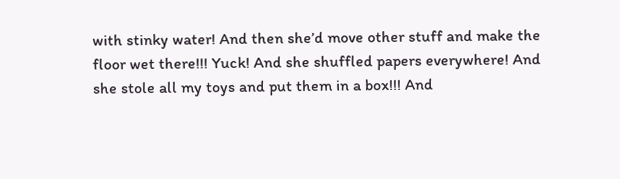with stinky water! And then she’d move other stuff and make the floor wet there!!! Yuck! And she shuffled papers everywhere! And she stole all my toys and put them in a box!!! And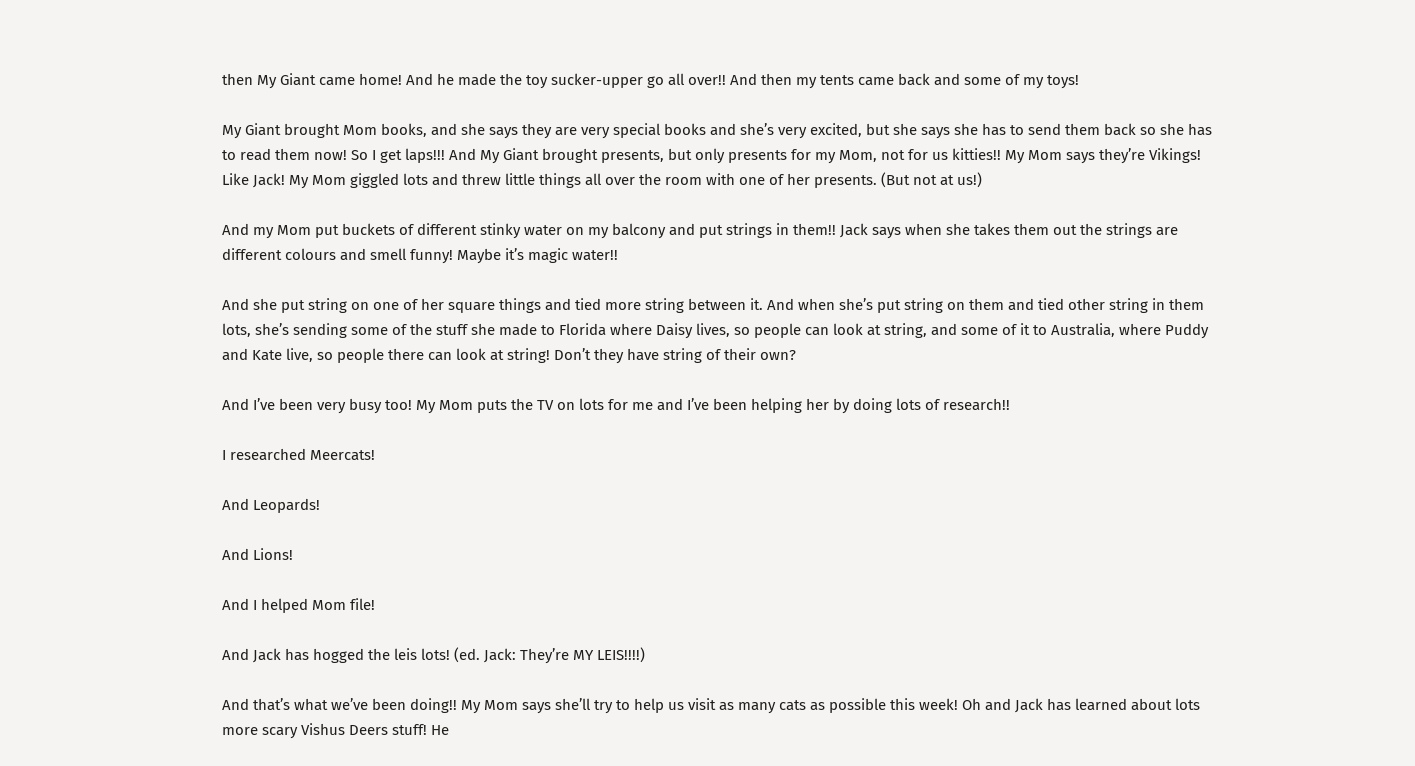then My Giant came home! And he made the toy sucker-upper go all over!! And then my tents came back and some of my toys!

My Giant brought Mom books, and she says they are very special books and she’s very excited, but she says she has to send them back so she has to read them now! So I get laps!!! And My Giant brought presents, but only presents for my Mom, not for us kitties!! My Mom says they’re Vikings! Like Jack! My Mom giggled lots and threw little things all over the room with one of her presents. (But not at us!)

And my Mom put buckets of different stinky water on my balcony and put strings in them!! Jack says when she takes them out the strings are different colours and smell funny! Maybe it’s magic water!!

And she put string on one of her square things and tied more string between it. And when she’s put string on them and tied other string in them lots, she’s sending some of the stuff she made to Florida where Daisy lives, so people can look at string, and some of it to Australia, where Puddy and Kate live, so people there can look at string! Don’t they have string of their own?

And I’ve been very busy too! My Mom puts the TV on lots for me and I’ve been helping her by doing lots of research!!

I researched Meercats!

And Leopards!

And Lions!

And I helped Mom file!

And Jack has hogged the leis lots! (ed. Jack: They’re MY LEIS!!!!)

And that’s what we’ve been doing!! My Mom says she’ll try to help us visit as many cats as possible this week! Oh and Jack has learned about lots more scary Vishus Deers stuff! He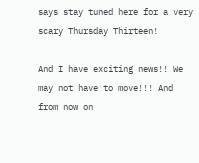says stay tuned here for a very scary Thursday Thirteen!

And I have exciting news!! We may not have to move!!! And from now on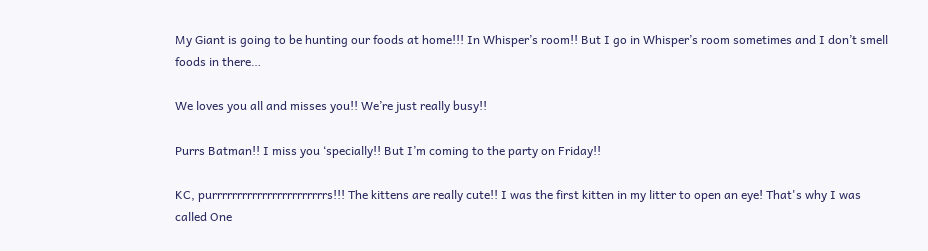My Giant is going to be hunting our foods at home!!! In Whisper’s room!! But I go in Whisper’s room sometimes and I don’t smell foods in there…

We loves you all and misses you!! We’re just really busy!!

Purrs Batman!! I miss you ‘specially!! But I’m coming to the party on Friday!!

KC, purrrrrrrrrrrrrrrrrrrrrrrs!!! The kittens are really cute!! I was the first kitten in my litter to open an eye! That's why I was called One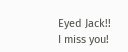Eyed Jack!! I miss you!